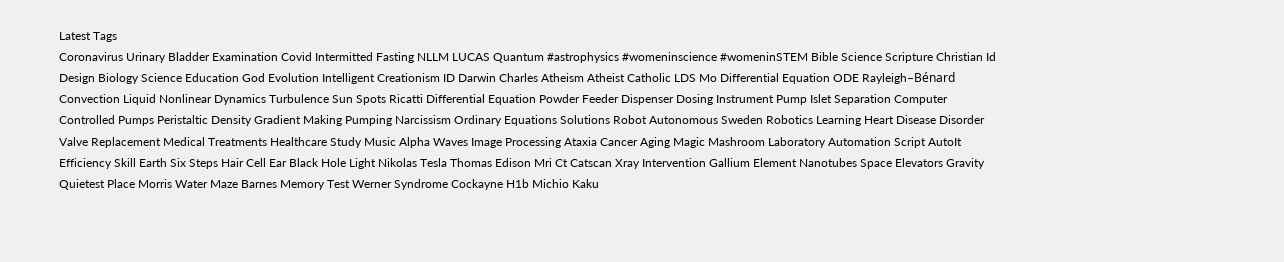Latest Tags
Coronavirus Urinary Bladder Examination Covid Intermitted Fasting NLLM LUCAS Quantum #astrophysics #womeninscience #womeninSTEM Bible Science Scripture Christian Id Design Biology Science Education God Evolution Intelligent Creationism ID Darwin Charles Atheism Atheist Catholic LDS Mo Differential Equation ODE Rayleigh–Bénard Convection Liquid Nonlinear Dynamics Turbulence Sun Spots Ricatti Differential Equation Powder Feeder Dispenser Dosing Instrument Pump Islet Separation Computer Controlled Pumps Peristaltic Density Gradient Making Pumping Narcissism Ordinary Equations Solutions Robot Autonomous Sweden Robotics Learning Heart Disease Disorder Valve Replacement Medical Treatments Healthcare Study Music Alpha Waves Image Processing Ataxia Cancer Aging Magic Mashroom Laboratory Automation Script AutoIt Efficiency Skill Earth Six Steps Hair Cell Ear Black Hole Light Nikolas Tesla Thomas Edison Mri Ct Catscan Xray Intervention Gallium Element Nanotubes Space Elevators Gravity Quietest Place Morris Water Maze Barnes Memory Test Werner Syndrome Cockayne H1b Michio Kaku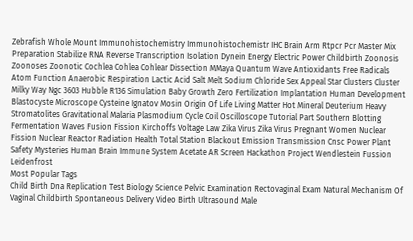Zebrafish Whole Mount Immunohistochemistry Immunohistochemistr IHC Brain Arm Rtpcr Pcr Master Mix Preparation Stabilize RNA Reverse Transcription Isolation Dynein Energy Electric Power Childbirth Zoonosis Zoonoses Zoonotic Cochlea Cohlea Cohlear Dissection MMaya Quantum Wave Antioxidants Free Radicals Atom Function Anaerobic Respiration Lactic Acid Salt Melt Sodium Chloride Sex Appeal Star Clusters Cluster Milky Way Ngc 3603 Hubble R136 Simulation Baby Growth Zero Fertilization Implantation Human Development Blastocyste Microscope Cysteine Ignatov Mosin Origin Of Life Living Matter Hot Mineral Deuterium Heavy Stromatolites Gravitational Malaria Plasmodium Cycle Coil Oscilloscope Tutorial Part Southern Blotting Fermentation Waves Fusion Fission Kirchoffs Voltage Law Zika Virus Zika Virus Pregnant Women Nuclear Fission Nuclear Reactor Radiation Health Total Station Blackout Emission Transmission Cnsc Power Plant Safety Mysteries Human Brain Immune System Acetate AR Screen Hackathon Project Wendlestein Fussion Leidenfrost
Most Popular Tags
Child Birth Dna Replication Test Biology Science Pelvic Examination Rectovaginal Exam Natural Mechanism Of Vaginal Childbirth Spontaneous Delivery Video Birth Ultrasound Male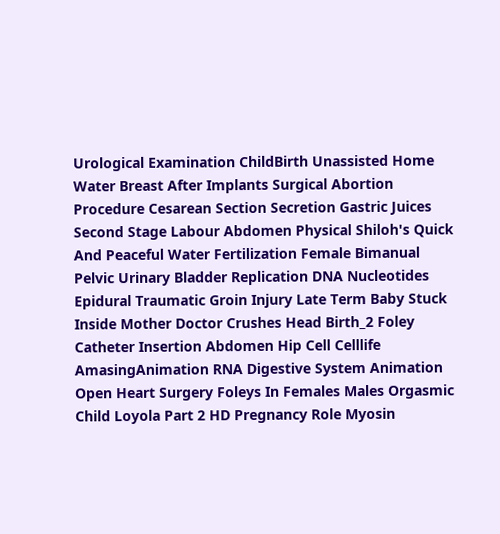Urological Examination ChildBirth Unassisted Home Water Breast After Implants Surgical Abortion Procedure Cesarean Section Secretion Gastric Juices Second Stage Labour Abdomen Physical Shiloh's Quick And Peaceful Water Fertilization Female Bimanual Pelvic Urinary Bladder Replication DNA Nucleotides Epidural Traumatic Groin Injury Late Term Baby Stuck Inside Mother Doctor Crushes Head Birth_2 Foley Catheter Insertion Abdomen Hip Cell Celllife AmasingAnimation RNA Digestive System Animation Open Heart Surgery Foleys In Females Males Orgasmic Child Loyola Part 2 HD Pregnancy Role Myosin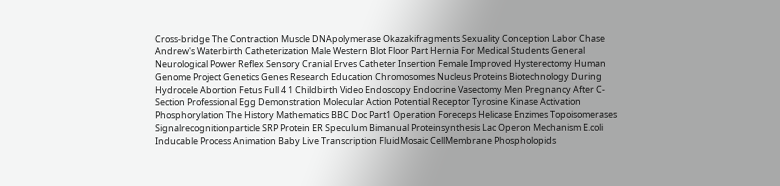Cross-bridge The Contraction Muscle DNApolymerase Okazakifragments Sexuality Conception Labor Chase Andrew's Waterbirth Catheterization Male Western Blot Floor Part Hernia For Medical Students General Neurological Power Reflex Sensory Cranial Erves Catheter Insertion Female Improved Hysterectomy Human Genome Project Genetics Genes Research Education Chromosomes Nucleus Proteins Biotechnology During Hydrocele Abortion Fetus Full 4 1 Childbirth Video Endoscopy Endocrine Vasectomy Men Pregnancy After C-Section Professional Egg Demonstration Molecular Action Potential Receptor Tyrosine Kinase Activation Phosphorylation The History Mathematics BBC Doc Part1 Operation Foreceps Helicase Enzimes Topoisomerases Signalrecognitionparticle SRP Protein ER Speculum Bimanual Proteinsynthesis Lac Operon Mechanism E.coli Inducable Process Animation Baby Live Transcription FluidMosaic CellMembrane Phospholopids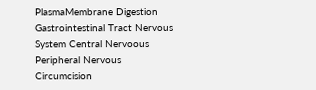PlasmaMembrane Digestion Gastrointestinal Tract Nervous System Central Nervoous Peripheral Nervous Circumcision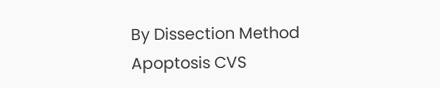By Dissection Method Apoptosis CVS